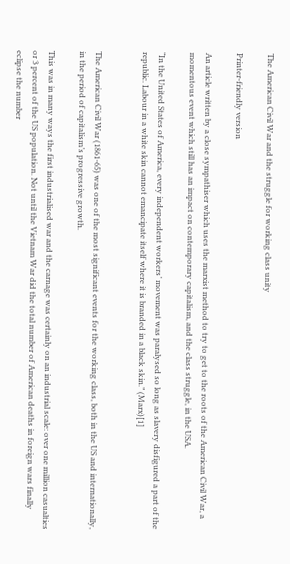The American Civil War and the struggle for working class unity

Printer-friendly version

An article written by a close sympathiser which uses the marxist method to try to get to the roots of the American Civil War, a momentous event which still has an impact on contemporary capitalism, and the class struggle, in the USA.

“In the United States of America, every independent workers’ movement was paralysed so long as slavery disfigured a part of the republic. Labour in a white skin cannot emancipate itself where it is branded in a black skin.” (Marx)[1]


The American Civil War (1861-65) was one of the most significant events for the working class, both in the US and internationally, in the period of capitalism’s progressive growth.

This was in many ways the first industrialised war and the carnage was certainly on an industrial scale: over one million casualties or 3 percent of the US population. Not until the Vietnam War did the total number of American deaths in foreign wars finally eclipse the number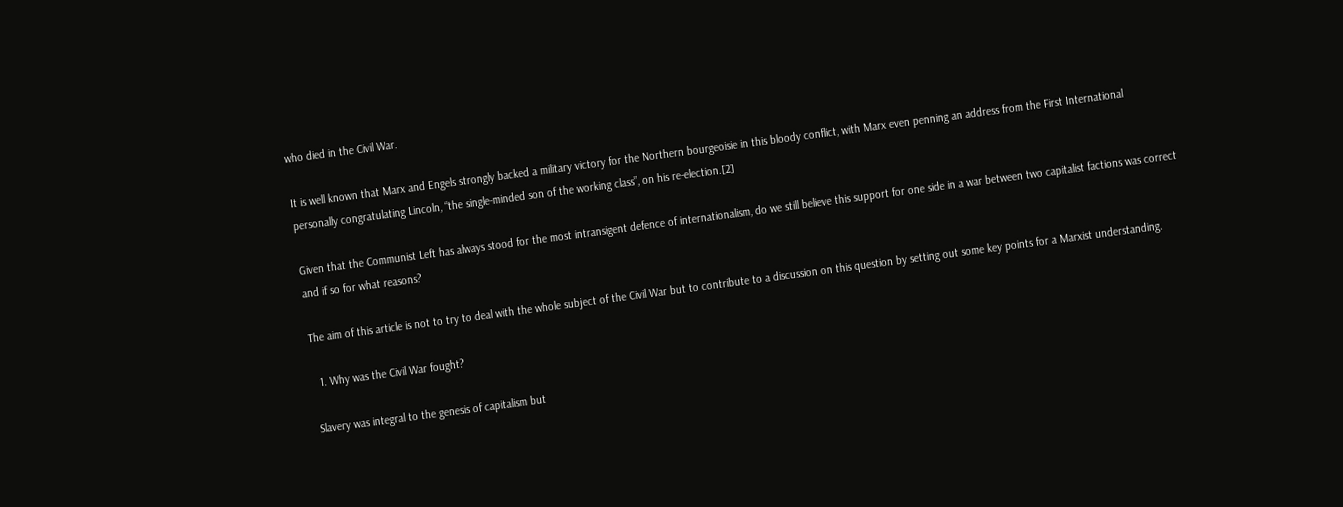who died in the Civil War.

It is well known that Marx and Engels strongly backed a military victory for the Northern bourgeoisie in this bloody conflict, with Marx even penning an address from the First International personally congratulating Lincoln, “the single-minded son of the working class”, on his re-election.[2]

Given that the Communist Left has always stood for the most intransigent defence of internationalism, do we still believe this support for one side in a war between two capitalist factions was correct and if so for what reasons?

The aim of this article is not to try to deal with the whole subject of the Civil War but to contribute to a discussion on this question by setting out some key points for a Marxist understanding.

  1. Why was the Civil War fought?

Slavery was integral to the genesis of capitalism but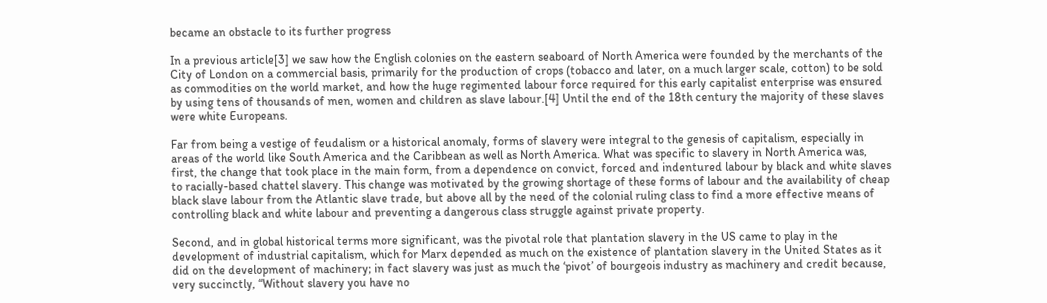became an obstacle to its further progress

In a previous article[3] we saw how the English colonies on the eastern seaboard of North America were founded by the merchants of the City of London on a commercial basis, primarily for the production of crops (tobacco and later, on a much larger scale, cotton) to be sold as commodities on the world market, and how the huge regimented labour force required for this early capitalist enterprise was ensured by using tens of thousands of men, women and children as slave labour.[4] Until the end of the 18th century the majority of these slaves were white Europeans.

Far from being a vestige of feudalism or a historical anomaly, forms of slavery were integral to the genesis of capitalism, especially in areas of the world like South America and the Caribbean as well as North America. What was specific to slavery in North America was, first, the change that took place in the main form, from a dependence on convict, forced and indentured labour by black and white slaves to racially-based chattel slavery. This change was motivated by the growing shortage of these forms of labour and the availability of cheap black slave labour from the Atlantic slave trade, but above all by the need of the colonial ruling class to find a more effective means of controlling black and white labour and preventing a dangerous class struggle against private property.

Second, and in global historical terms more significant, was the pivotal role that plantation slavery in the US came to play in the development of industrial capitalism, which for Marx depended as much on the existence of plantation slavery in the United States as it did on the development of machinery; in fact slavery was just as much the ‘pivot’ of bourgeois industry as machinery and credit because, very succinctly, “Without slavery you have no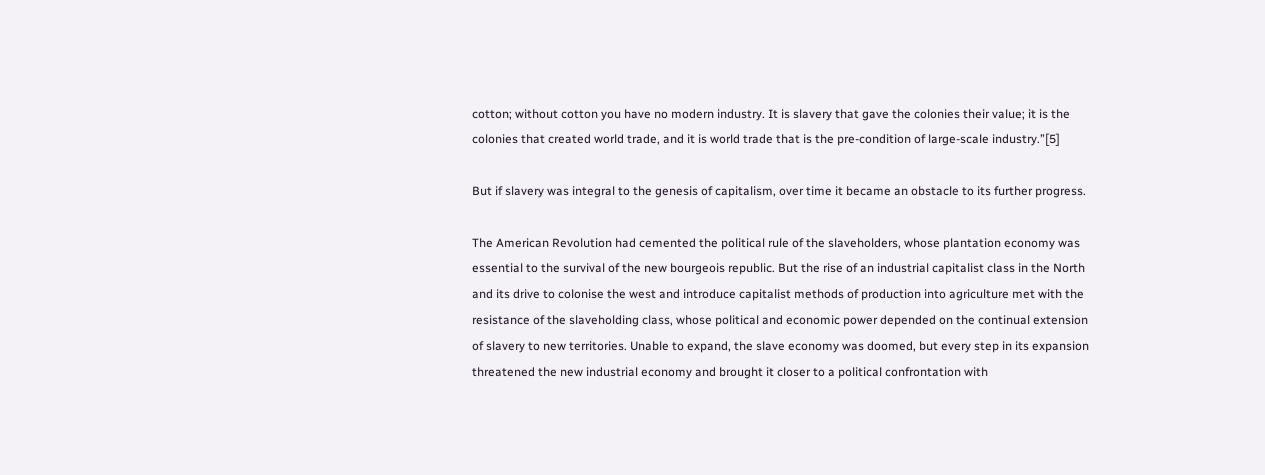cotton; without cotton you have no modern industry. It is slavery that gave the colonies their value; it is the colonies that created world trade, and it is world trade that is the pre-condition of large-scale industry.”[5]

But if slavery was integral to the genesis of capitalism, over time it became an obstacle to its further progress.

The American Revolution had cemented the political rule of the slaveholders, whose plantation economy was essential to the survival of the new bourgeois republic. But the rise of an industrial capitalist class in the North and its drive to colonise the west and introduce capitalist methods of production into agriculture met with the resistance of the slaveholding class, whose political and economic power depended on the continual extension of slavery to new territories. Unable to expand, the slave economy was doomed, but every step in its expansion threatened the new industrial economy and brought it closer to a political confrontation with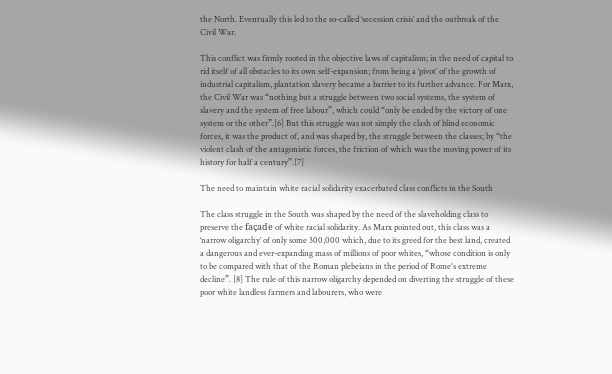the North. Eventually this led to the so-called ‘secession crisis’ and the outbreak of the Civil War.

This conflict was firmly rooted in the objective laws of capitalism; in the need of capital to rid itself of all obstacles to its own self-expansion; from being a ‘pivot’ of the growth of industrial capitalism, plantation slavery became a barrier to its further advance. For Marx, the Civil War was “nothing but a struggle between two social systems, the system of slavery and the system of free labour”, which could “only be ended by the victory of one system or the other”.[6] But this struggle was not simply the clash of blind economic forces, it was the product of, and was shaped by, the struggle between the classes; by “the violent clash of the antagonistic forces, the friction of which was the moving power of its history for half a century”.[7]

The need to maintain white racial solidarity exacerbated class conflicts in the South

The class struggle in the South was shaped by the need of the slaveholding class to preserve the façade of white racial solidarity. As Marx pointed out, this class was a ‘narrow oligarchy’ of only some 300,000 which, due to its greed for the best land, created a dangerous and ever-expanding mass of millions of poor whites, “whose condition is only to be compared with that of the Roman plebeians in the period of Rome's extreme decline”. [8] The rule of this narrow oligarchy depended on diverting the struggle of these poor white landless farmers and labourers, who were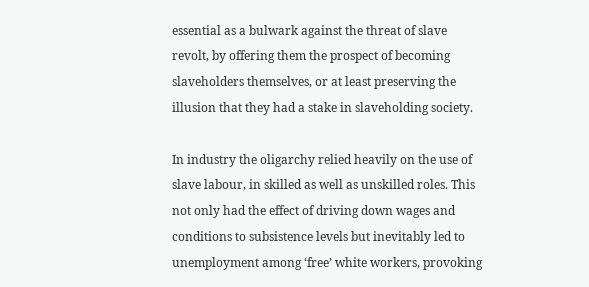essential as a bulwark against the threat of slave revolt, by offering them the prospect of becoming slaveholders themselves, or at least preserving the illusion that they had a stake in slaveholding society.

In industry the oligarchy relied heavily on the use of slave labour, in skilled as well as unskilled roles. This not only had the effect of driving down wages and conditions to subsistence levels but inevitably led to unemployment among ‘free’ white workers, provoking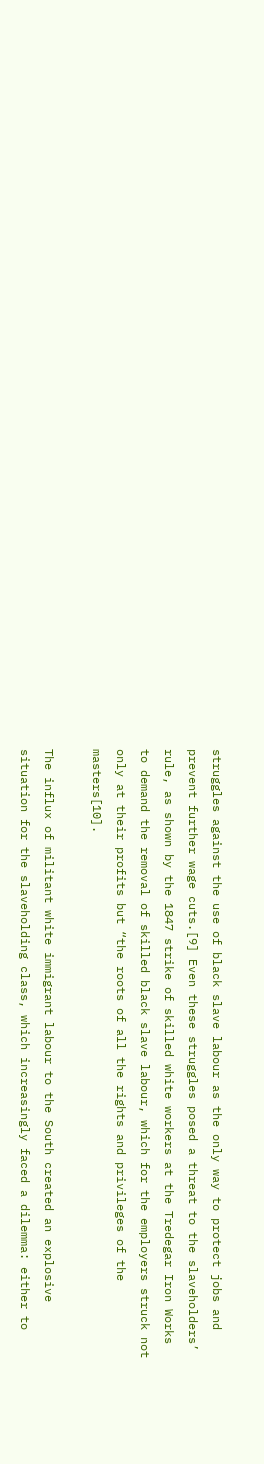struggles against the use of black slave labour as the only way to protect jobs and prevent further wage cuts.[9] Even these struggles posed a threat to the slaveholders’ rule, as shown by the 1847 strike of skilled white workers at the Tredegar Iron Works to demand the removal of skilled black slave labour, which for the employers struck not only at their profits but “the roots of all the rights and privileges of the masters[10].

The influx of militant white immigrant labour to the South created an explosive situation for the slaveholding class, which increasingly faced a dilemma: either to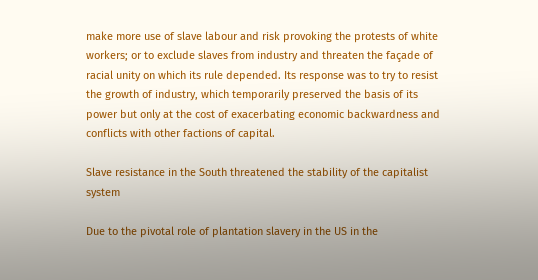make more use of slave labour and risk provoking the protests of white workers; or to exclude slaves from industry and threaten the façade of racial unity on which its rule depended. Its response was to try to resist the growth of industry, which temporarily preserved the basis of its power but only at the cost of exacerbating economic backwardness and conflicts with other factions of capital.

Slave resistance in the South threatened the stability of the capitalist system

Due to the pivotal role of plantation slavery in the US in the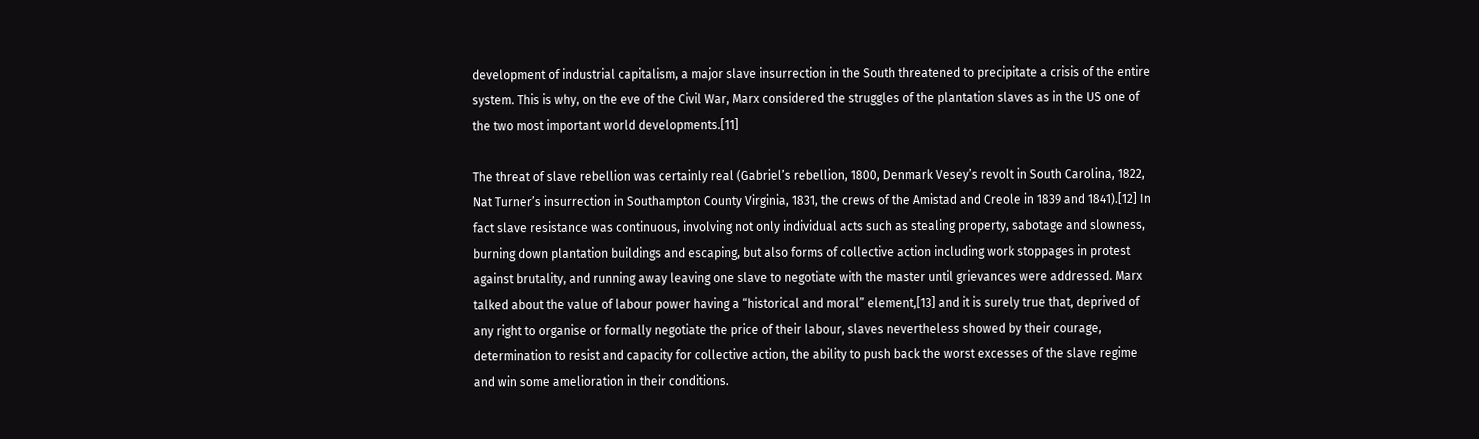development of industrial capitalism, a major slave insurrection in the South threatened to precipitate a crisis of the entire system. This is why, on the eve of the Civil War, Marx considered the struggles of the plantation slaves as in the US one of the two most important world developments.[11]

The threat of slave rebellion was certainly real (Gabriel’s rebellion, 1800, Denmark Vesey’s revolt in South Carolina, 1822, Nat Turner’s insurrection in Southampton County Virginia, 1831, the crews of the Amistad and Creole in 1839 and 1841).[12] In fact slave resistance was continuous, involving not only individual acts such as stealing property, sabotage and slowness, burning down plantation buildings and escaping, but also forms of collective action including work stoppages in protest against brutality, and running away leaving one slave to negotiate with the master until grievances were addressed. Marx talked about the value of labour power having a “historical and moral” element,[13] and it is surely true that, deprived of any right to organise or formally negotiate the price of their labour, slaves nevertheless showed by their courage, determination to resist and capacity for collective action, the ability to push back the worst excesses of the slave regime and win some amelioration in their conditions.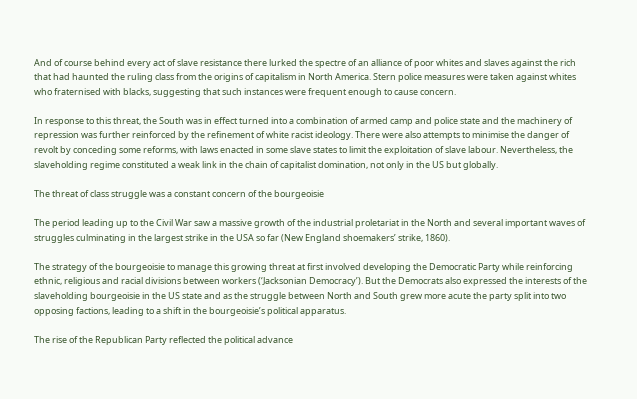And of course behind every act of slave resistance there lurked the spectre of an alliance of poor whites and slaves against the rich that had haunted the ruling class from the origins of capitalism in North America. Stern police measures were taken against whites who fraternised with blacks, suggesting that such instances were frequent enough to cause concern.

In response to this threat, the South was in effect turned into a combination of armed camp and police state and the machinery of repression was further reinforced by the refinement of white racist ideology. There were also attempts to minimise the danger of revolt by conceding some reforms, with laws enacted in some slave states to limit the exploitation of slave labour. Nevertheless, the slaveholding regime constituted a weak link in the chain of capitalist domination, not only in the US but globally.

The threat of class struggle was a constant concern of the bourgeoisie

The period leading up to the Civil War saw a massive growth of the industrial proletariat in the North and several important waves of struggles culminating in the largest strike in the USA so far (New England shoemakers’ strike, 1860).

The strategy of the bourgeoisie to manage this growing threat at first involved developing the Democratic Party while reinforcing ethnic, religious and racial divisions between workers (‘Jacksonian Democracy’). But the Democrats also expressed the interests of the slaveholding bourgeoisie in the US state and as the struggle between North and South grew more acute the party split into two opposing factions, leading to a shift in the bourgeoisie’s political apparatus.

The rise of the Republican Party reflected the political advance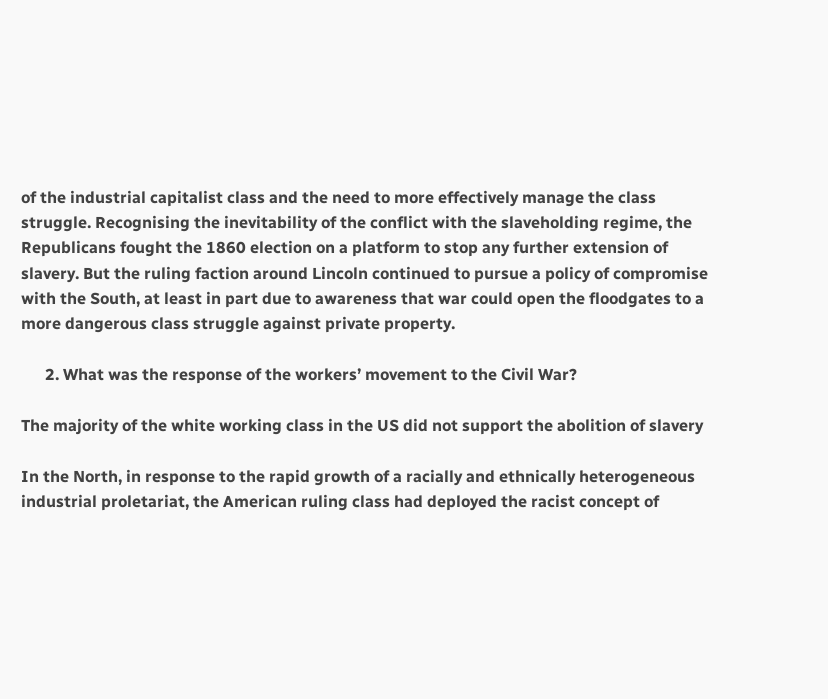of the industrial capitalist class and the need to more effectively manage the class struggle. Recognising the inevitability of the conflict with the slaveholding regime, the Republicans fought the 1860 election on a platform to stop any further extension of slavery. But the ruling faction around Lincoln continued to pursue a policy of compromise with the South, at least in part due to awareness that war could open the floodgates to a more dangerous class struggle against private property.

      2. What was the response of the workers’ movement to the Civil War?

The majority of the white working class in the US did not support the abolition of slavery

In the North, in response to the rapid growth of a racially and ethnically heterogeneous industrial proletariat, the American ruling class had deployed the racist concept of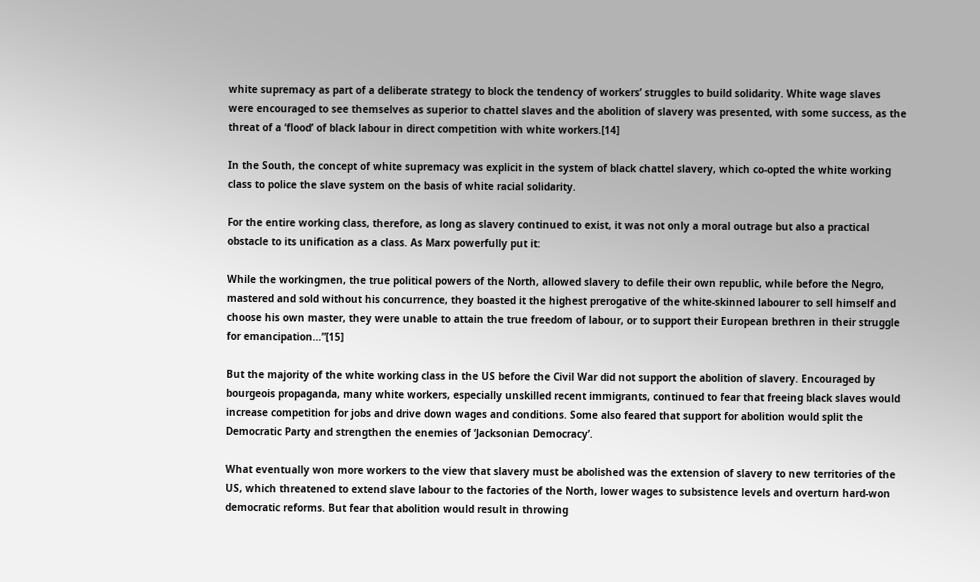white supremacy as part of a deliberate strategy to block the tendency of workers’ struggles to build solidarity. White wage slaves were encouraged to see themselves as superior to chattel slaves and the abolition of slavery was presented, with some success, as the threat of a ‘flood’ of black labour in direct competition with white workers.[14]

In the South, the concept of white supremacy was explicit in the system of black chattel slavery, which co-opted the white working class to police the slave system on the basis of white racial solidarity.

For the entire working class, therefore, as long as slavery continued to exist, it was not only a moral outrage but also a practical obstacle to its unification as a class. As Marx powerfully put it:

While the workingmen, the true political powers of the North, allowed slavery to defile their own republic, while before the Negro, mastered and sold without his concurrence, they boasted it the highest prerogative of the white-skinned labourer to sell himself and choose his own master, they were unable to attain the true freedom of labour, or to support their European brethren in their struggle for emancipation…”[15]

But the majority of the white working class in the US before the Civil War did not support the abolition of slavery. Encouraged by bourgeois propaganda, many white workers, especially unskilled recent immigrants, continued to fear that freeing black slaves would increase competition for jobs and drive down wages and conditions. Some also feared that support for abolition would split the Democratic Party and strengthen the enemies of ‘Jacksonian Democracy’.

What eventually won more workers to the view that slavery must be abolished was the extension of slavery to new territories of the US, which threatened to extend slave labour to the factories of the North, lower wages to subsistence levels and overturn hard-won democratic reforms. But fear that abolition would result in throwing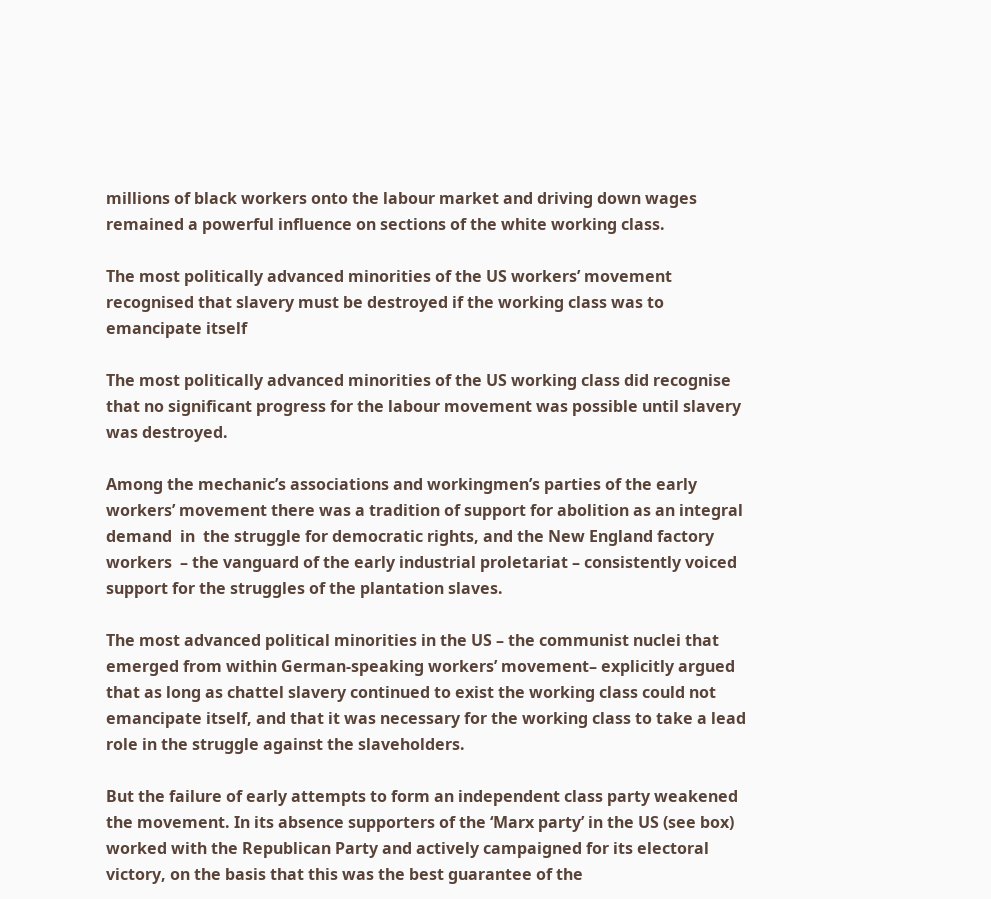millions of black workers onto the labour market and driving down wages remained a powerful influence on sections of the white working class.

The most politically advanced minorities of the US workers’ movement recognised that slavery must be destroyed if the working class was to emancipate itself

The most politically advanced minorities of the US working class did recognise that no significant progress for the labour movement was possible until slavery was destroyed.

Among the mechanic’s associations and workingmen’s parties of the early workers’ movement there was a tradition of support for abolition as an integral demand  in  the struggle for democratic rights, and the New England factory workers  – the vanguard of the early industrial proletariat – consistently voiced support for the struggles of the plantation slaves.

The most advanced political minorities in the US – the communist nuclei that emerged from within German-speaking workers’ movement– explicitly argued that as long as chattel slavery continued to exist the working class could not emancipate itself, and that it was necessary for the working class to take a lead role in the struggle against the slaveholders.

But the failure of early attempts to form an independent class party weakened the movement. In its absence supporters of the ‘Marx party’ in the US (see box) worked with the Republican Party and actively campaigned for its electoral victory, on the basis that this was the best guarantee of the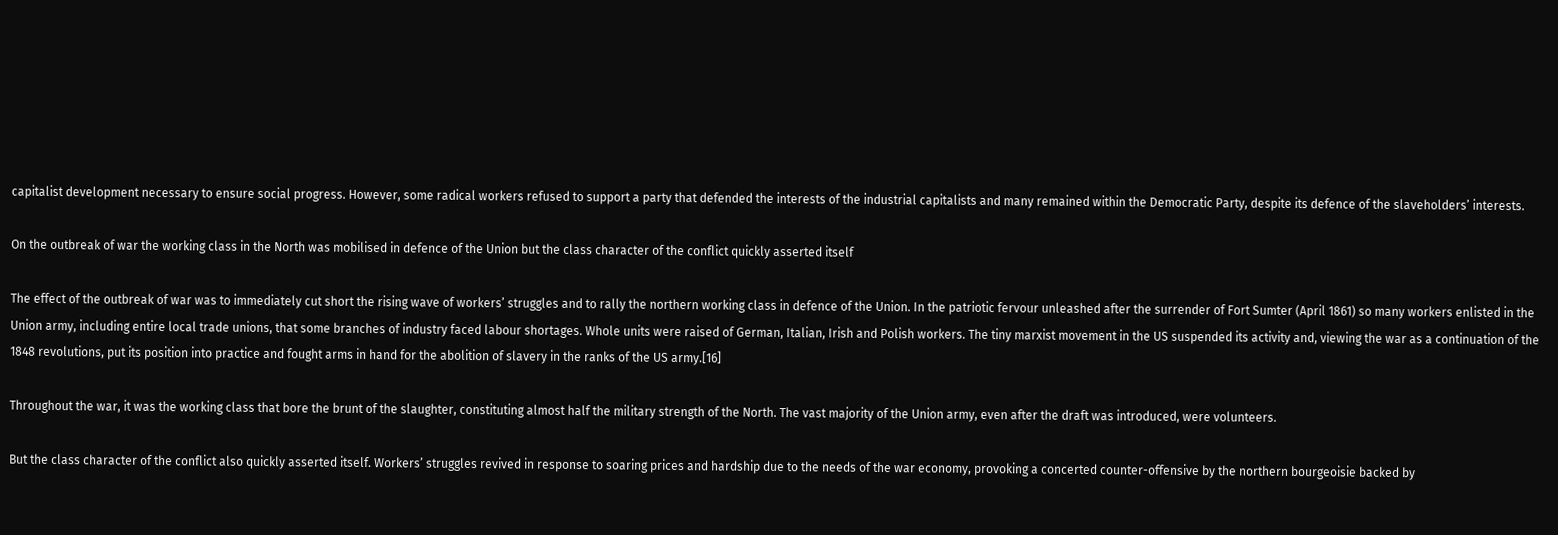capitalist development necessary to ensure social progress. However, some radical workers refused to support a party that defended the interests of the industrial capitalists and many remained within the Democratic Party, despite its defence of the slaveholders’ interests.

On the outbreak of war the working class in the North was mobilised in defence of the Union but the class character of the conflict quickly asserted itself

The effect of the outbreak of war was to immediately cut short the rising wave of workers’ struggles and to rally the northern working class in defence of the Union. In the patriotic fervour unleashed after the surrender of Fort Sumter (April 1861) so many workers enlisted in the Union army, including entire local trade unions, that some branches of industry faced labour shortages. Whole units were raised of German, Italian, Irish and Polish workers. The tiny marxist movement in the US suspended its activity and, viewing the war as a continuation of the 1848 revolutions, put its position into practice and fought arms in hand for the abolition of slavery in the ranks of the US army.[16]

Throughout the war, it was the working class that bore the brunt of the slaughter, constituting almost half the military strength of the North. The vast majority of the Union army, even after the draft was introduced, were volunteers.

But the class character of the conflict also quickly asserted itself. Workers’ struggles revived in response to soaring prices and hardship due to the needs of the war economy, provoking a concerted counter-offensive by the northern bourgeoisie backed by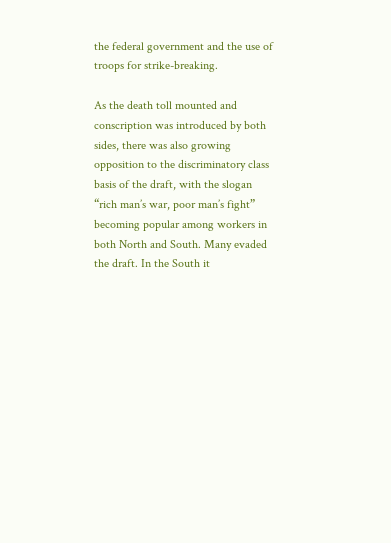the federal government and the use of troops for strike-breaking.

As the death toll mounted and conscription was introduced by both sides, there was also growing opposition to the discriminatory class basis of the draft, with the slogan “rich man’s war, poor man’s fight” becoming popular among workers in both North and South. Many evaded the draft. In the South it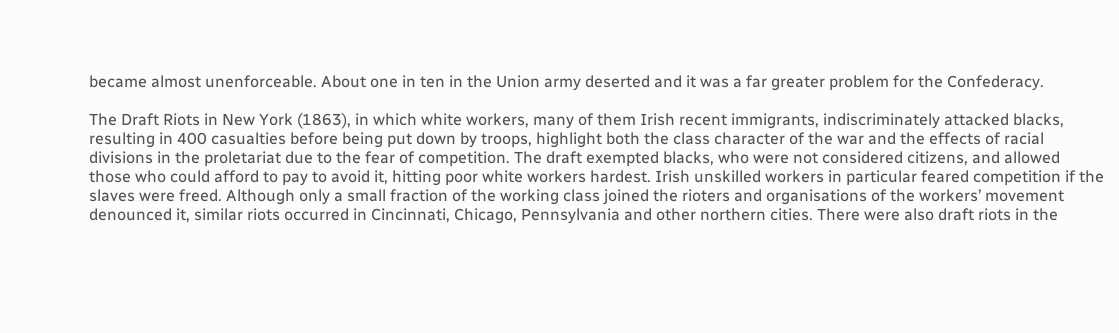became almost unenforceable. About one in ten in the Union army deserted and it was a far greater problem for the Confederacy.

The Draft Riots in New York (1863), in which white workers, many of them Irish recent immigrants, indiscriminately attacked blacks, resulting in 400 casualties before being put down by troops, highlight both the class character of the war and the effects of racial divisions in the proletariat due to the fear of competition. The draft exempted blacks, who were not considered citizens, and allowed those who could afford to pay to avoid it, hitting poor white workers hardest. Irish unskilled workers in particular feared competition if the slaves were freed. Although only a small fraction of the working class joined the rioters and organisations of the workers’ movement denounced it, similar riots occurred in Cincinnati, Chicago, Pennsylvania and other northern cities. There were also draft riots in the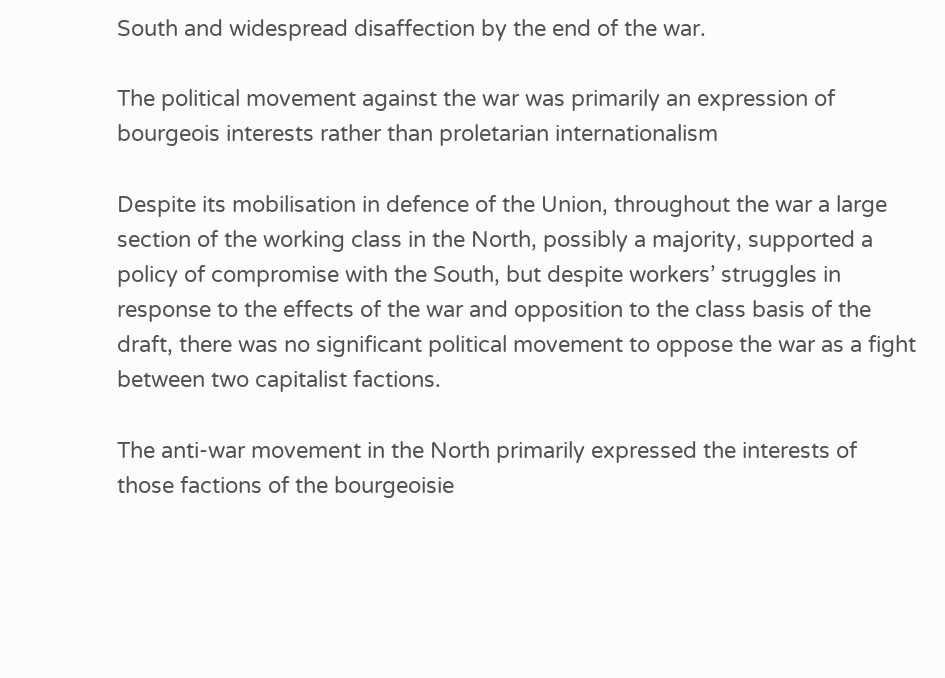South and widespread disaffection by the end of the war.

The political movement against the war was primarily an expression of bourgeois interests rather than proletarian internationalism

Despite its mobilisation in defence of the Union, throughout the war a large section of the working class in the North, possibly a majority, supported a policy of compromise with the South, but despite workers’ struggles in response to the effects of the war and opposition to the class basis of the draft, there was no significant political movement to oppose the war as a fight between two capitalist factions.

The anti-war movement in the North primarily expressed the interests of those factions of the bourgeoisie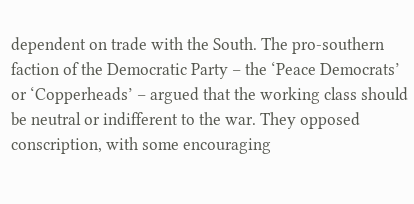dependent on trade with the South. The pro-southern faction of the Democratic Party – the ‘Peace Democrats’ or ‘Copperheads’ – argued that the working class should be neutral or indifferent to the war. They opposed conscription, with some encouraging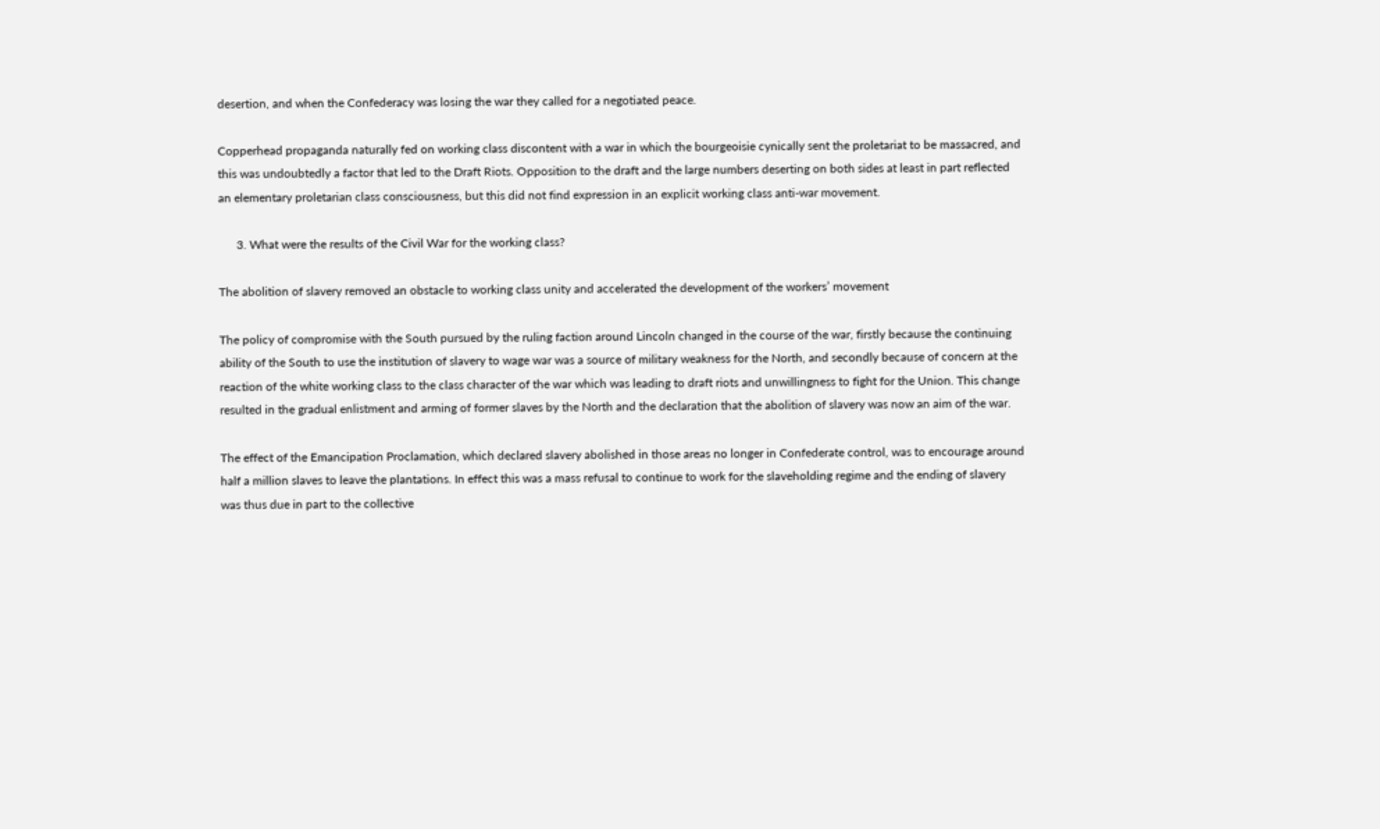desertion, and when the Confederacy was losing the war they called for a negotiated peace.

Copperhead propaganda naturally fed on working class discontent with a war in which the bourgeoisie cynically sent the proletariat to be massacred, and this was undoubtedly a factor that led to the Draft Riots. Opposition to the draft and the large numbers deserting on both sides at least in part reflected an elementary proletarian class consciousness, but this did not find expression in an explicit working class anti-war movement.

      3. What were the results of the Civil War for the working class?

The abolition of slavery removed an obstacle to working class unity and accelerated the development of the workers’ movement

The policy of compromise with the South pursued by the ruling faction around Lincoln changed in the course of the war, firstly because the continuing ability of the South to use the institution of slavery to wage war was a source of military weakness for the North, and secondly because of concern at the reaction of the white working class to the class character of the war which was leading to draft riots and unwillingness to fight for the Union. This change resulted in the gradual enlistment and arming of former slaves by the North and the declaration that the abolition of slavery was now an aim of the war.

The effect of the Emancipation Proclamation, which declared slavery abolished in those areas no longer in Confederate control, was to encourage around half a million slaves to leave the plantations. In effect this was a mass refusal to continue to work for the slaveholding regime and the ending of slavery was thus due in part to the collective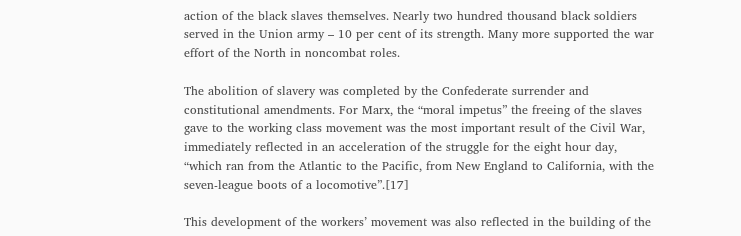action of the black slaves themselves. Nearly two hundred thousand black soldiers served in the Union army – 10 per cent of its strength. Many more supported the war effort of the North in noncombat roles.

The abolition of slavery was completed by the Confederate surrender and constitutional amendments. For Marx, the “moral impetus” the freeing of the slaves gave to the working class movement was the most important result of the Civil War, immediately reflected in an acceleration of the struggle for the eight hour day, “which ran from the Atlantic to the Pacific, from New England to California, with the seven-league boots of a locomotive”.[17]

This development of the workers’ movement was also reflected in the building of the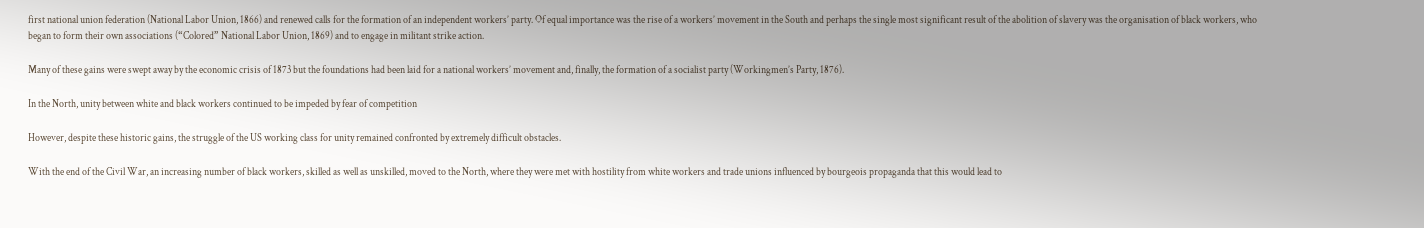first national union federation (National Labor Union, 1866) and renewed calls for the formation of an independent workers’ party. Of equal importance was the rise of a workers’ movement in the South and perhaps the single most significant result of the abolition of slavery was the organisation of black workers, who began to form their own associations (“Colored” National Labor Union, 1869) and to engage in militant strike action.

Many of these gains were swept away by the economic crisis of 1873 but the foundations had been laid for a national workers’ movement and, finally, the formation of a socialist party (Workingmen’s Party, 1876).

In the North, unity between white and black workers continued to be impeded by fear of competition

However, despite these historic gains, the struggle of the US working class for unity remained confronted by extremely difficult obstacles.

With the end of the Civil War, an increasing number of black workers, skilled as well as unskilled, moved to the North, where they were met with hostility from white workers and trade unions influenced by bourgeois propaganda that this would lead to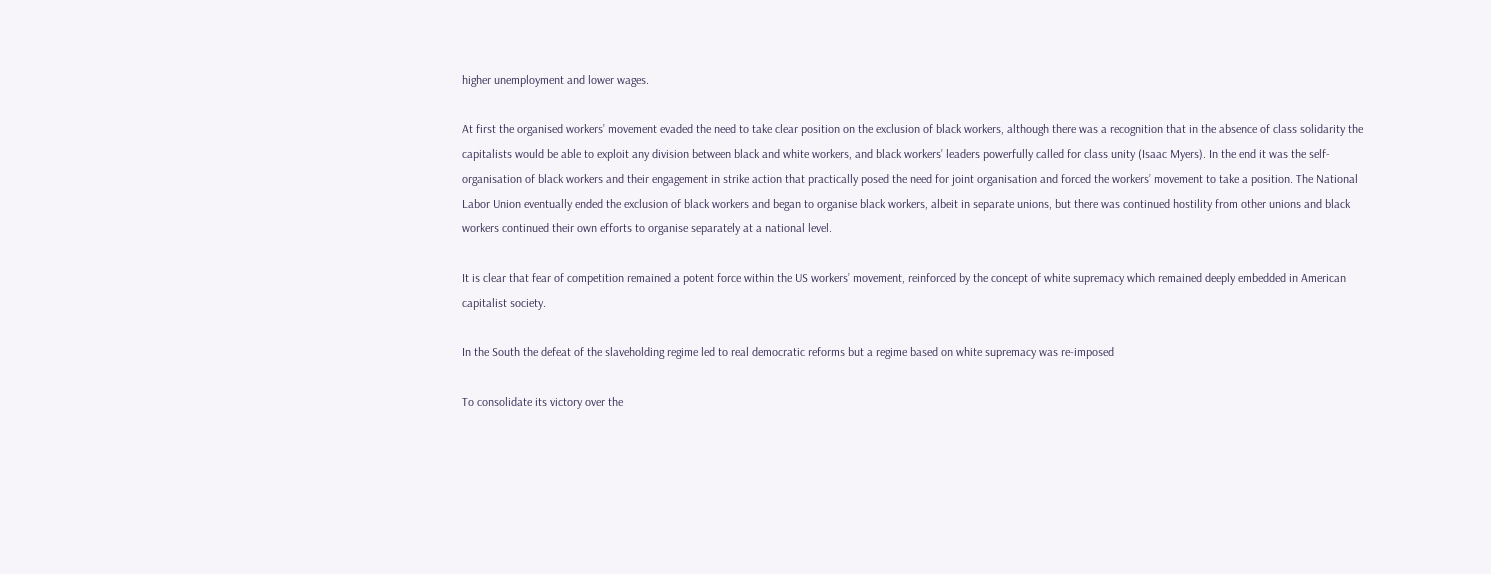higher unemployment and lower wages.

At first the organised workers’ movement evaded the need to take clear position on the exclusion of black workers, although there was a recognition that in the absence of class solidarity the capitalists would be able to exploit any division between black and white workers, and black workers’ leaders powerfully called for class unity (Isaac Myers). In the end it was the self-organisation of black workers and their engagement in strike action that practically posed the need for joint organisation and forced the workers’ movement to take a position. The National Labor Union eventually ended the exclusion of black workers and began to organise black workers, albeit in separate unions, but there was continued hostility from other unions and black workers continued their own efforts to organise separately at a national level.

It is clear that fear of competition remained a potent force within the US workers’ movement, reinforced by the concept of white supremacy which remained deeply embedded in American capitalist society.

In the South the defeat of the slaveholding regime led to real democratic reforms but a regime based on white supremacy was re-imposed

To consolidate its victory over the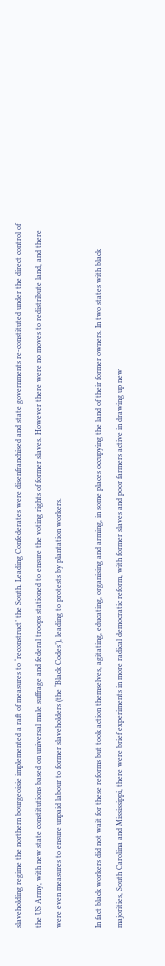slaveholding regime the northern bourgeoisie implemented a raft of measures to ‘reconstruct’ the South. Leading Confederates were disenfranchised and state governments re-constituted under the direct control of the US Army, with new state constitutions based on universal male suffrage and federal troops stationed to ensure the voting rights of former slaves. However there were no moves to redistribute land, and there were even measures to ensure unpaid labour to former slaveholders (the ‘Black Codes’), leading to protests by plantation workers.

In fact black workers did not wait for these reforms but took action themselves, agitating, educating, organising and arming, in some places occupying the land of their former owners. In two states with black majorities, South Carolina and Mississippi, there were brief experiments in more radical democratic reform, with former slaves and poor farmers active in drawing up new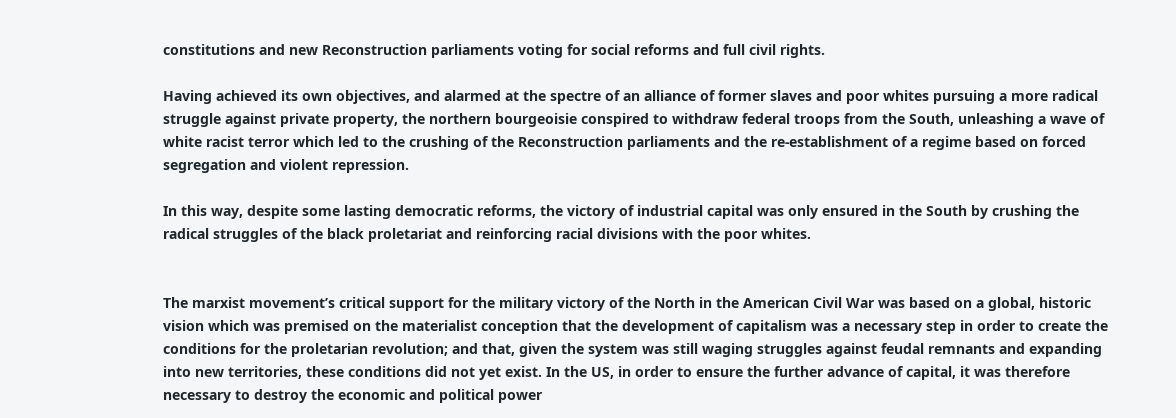constitutions and new Reconstruction parliaments voting for social reforms and full civil rights.

Having achieved its own objectives, and alarmed at the spectre of an alliance of former slaves and poor whites pursuing a more radical struggle against private property, the northern bourgeoisie conspired to withdraw federal troops from the South, unleashing a wave of white racist terror which led to the crushing of the Reconstruction parliaments and the re-establishment of a regime based on forced segregation and violent repression.

In this way, despite some lasting democratic reforms, the victory of industrial capital was only ensured in the South by crushing the radical struggles of the black proletariat and reinforcing racial divisions with the poor whites.


The marxist movement’s critical support for the military victory of the North in the American Civil War was based on a global, historic vision which was premised on the materialist conception that the development of capitalism was a necessary step in order to create the conditions for the proletarian revolution; and that, given the system was still waging struggles against feudal remnants and expanding into new territories, these conditions did not yet exist. In the US, in order to ensure the further advance of capital, it was therefore necessary to destroy the economic and political power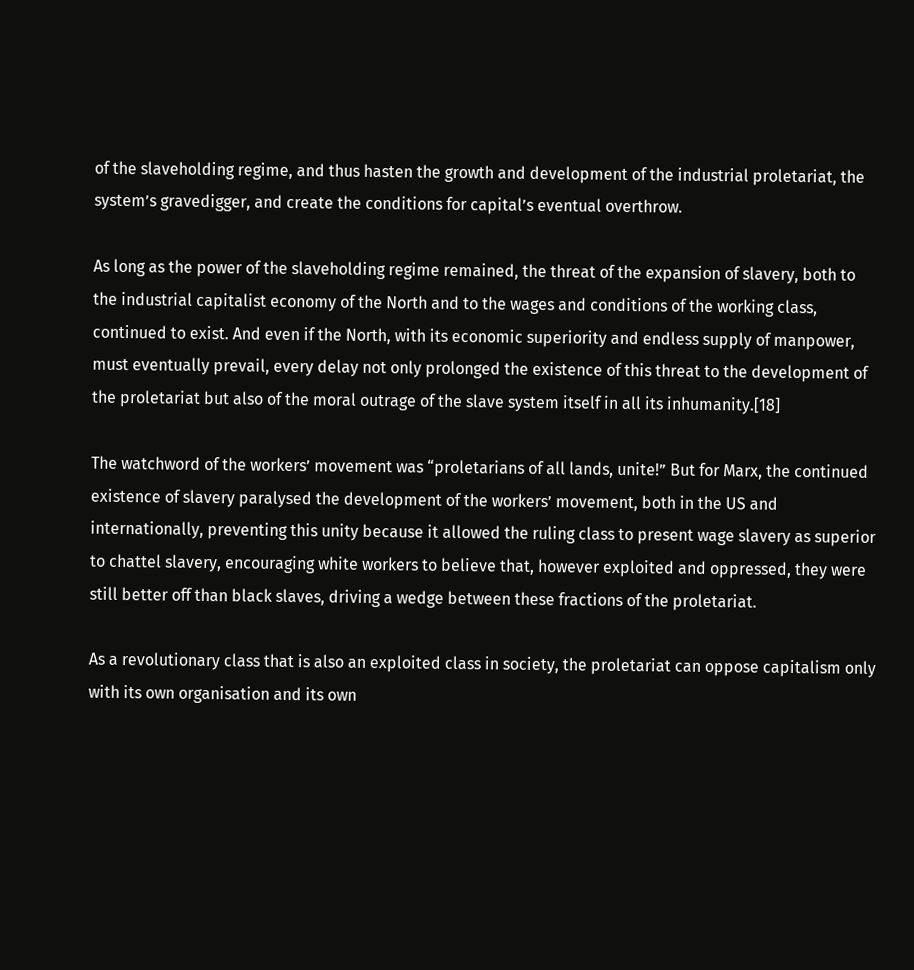of the slaveholding regime, and thus hasten the growth and development of the industrial proletariat, the system’s gravedigger, and create the conditions for capital’s eventual overthrow.

As long as the power of the slaveholding regime remained, the threat of the expansion of slavery, both to the industrial capitalist economy of the North and to the wages and conditions of the working class, continued to exist. And even if the North, with its economic superiority and endless supply of manpower, must eventually prevail, every delay not only prolonged the existence of this threat to the development of the proletariat but also of the moral outrage of the slave system itself in all its inhumanity.[18]

The watchword of the workers’ movement was “proletarians of all lands, unite!” But for Marx, the continued existence of slavery paralysed the development of the workers’ movement, both in the US and internationally, preventing this unity because it allowed the ruling class to present wage slavery as superior to chattel slavery, encouraging white workers to believe that, however exploited and oppressed, they were still better off than black slaves, driving a wedge between these fractions of the proletariat.

As a revolutionary class that is also an exploited class in society, the proletariat can oppose capitalism only with its own organisation and its own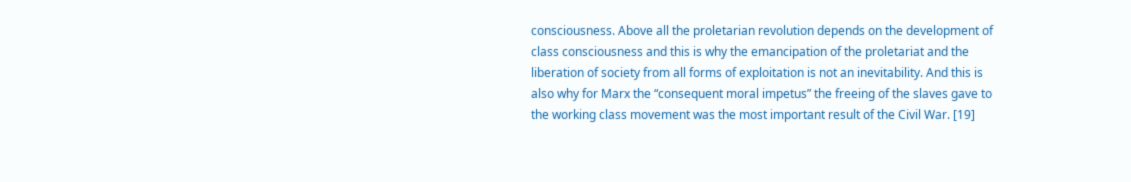consciousness. Above all the proletarian revolution depends on the development of class consciousness and this is why the emancipation of the proletariat and the liberation of society from all forms of exploitation is not an inevitability. And this is also why for Marx the “consequent moral impetus” the freeing of the slaves gave to the working class movement was the most important result of the Civil War. [19]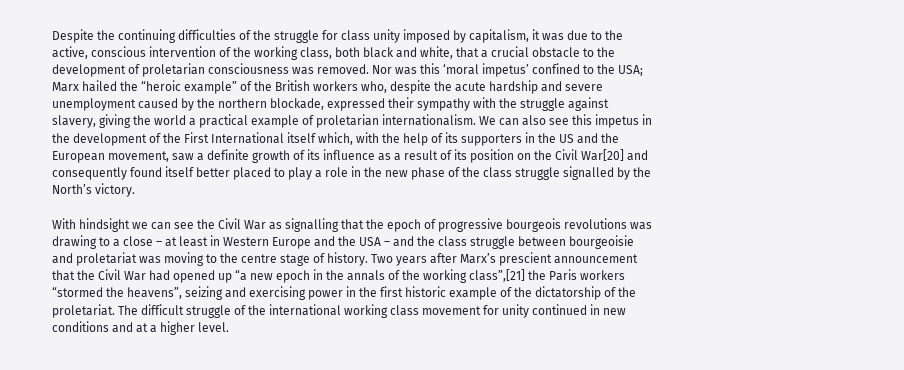Despite the continuing difficulties of the struggle for class unity imposed by capitalism, it was due to the active, conscious intervention of the working class, both black and white, that a crucial obstacle to the development of proletarian consciousness was removed. Nor was this ‘moral impetus’ confined to the USA; Marx hailed the “heroic example” of the British workers who, despite the acute hardship and severe unemployment caused by the northern blockade, expressed their sympathy with the struggle against slavery, giving the world a practical example of proletarian internationalism. We can also see this impetus in the development of the First International itself which, with the help of its supporters in the US and the European movement, saw a definite growth of its influence as a result of its position on the Civil War[20] and consequently found itself better placed to play a role in the new phase of the class struggle signalled by the North’s victory.

With hindsight we can see the Civil War as signalling that the epoch of progressive bourgeois revolutions was drawing to a close – at least in Western Europe and the USA – and the class struggle between bourgeoisie and proletariat was moving to the centre stage of history. Two years after Marx’s prescient announcement that the Civil War had opened up “a new epoch in the annals of the working class”,[21] the Paris workers “stormed the heavens”, seizing and exercising power in the first historic example of the dictatorship of the proletariat. The difficult struggle of the international working class movement for unity continued in new conditions and at a higher level.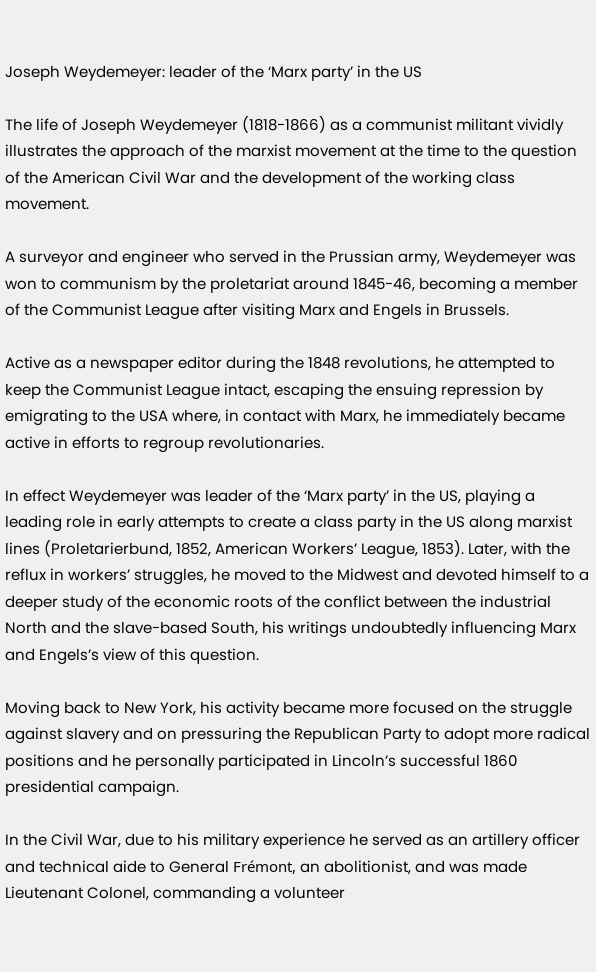Joseph Weydemeyer: leader of the ‘Marx party’ in the US

The life of Joseph Weydemeyer (1818-1866) as a communist militant vividly illustrates the approach of the marxist movement at the time to the question of the American Civil War and the development of the working class movement.

A surveyor and engineer who served in the Prussian army, Weydemeyer was won to communism by the proletariat around 1845-46, becoming a member of the Communist League after visiting Marx and Engels in Brussels.

Active as a newspaper editor during the 1848 revolutions, he attempted to keep the Communist League intact, escaping the ensuing repression by emigrating to the USA where, in contact with Marx, he immediately became active in efforts to regroup revolutionaries.

In effect Weydemeyer was leader of the ‘Marx party’ in the US, playing a leading role in early attempts to create a class party in the US along marxist lines (Proletarierbund, 1852, American Workers’ League, 1853). Later, with the reflux in workers’ struggles, he moved to the Midwest and devoted himself to a deeper study of the economic roots of the conflict between the industrial North and the slave-based South, his writings undoubtedly influencing Marx and Engels’s view of this question.

Moving back to New York, his activity became more focused on the struggle against slavery and on pressuring the Republican Party to adopt more radical positions and he personally participated in Lincoln’s successful 1860 presidential campaign.

In the Civil War, due to his military experience he served as an artillery officer and technical aide to General Frémont, an abolitionist, and was made Lieutenant Colonel, commanding a volunteer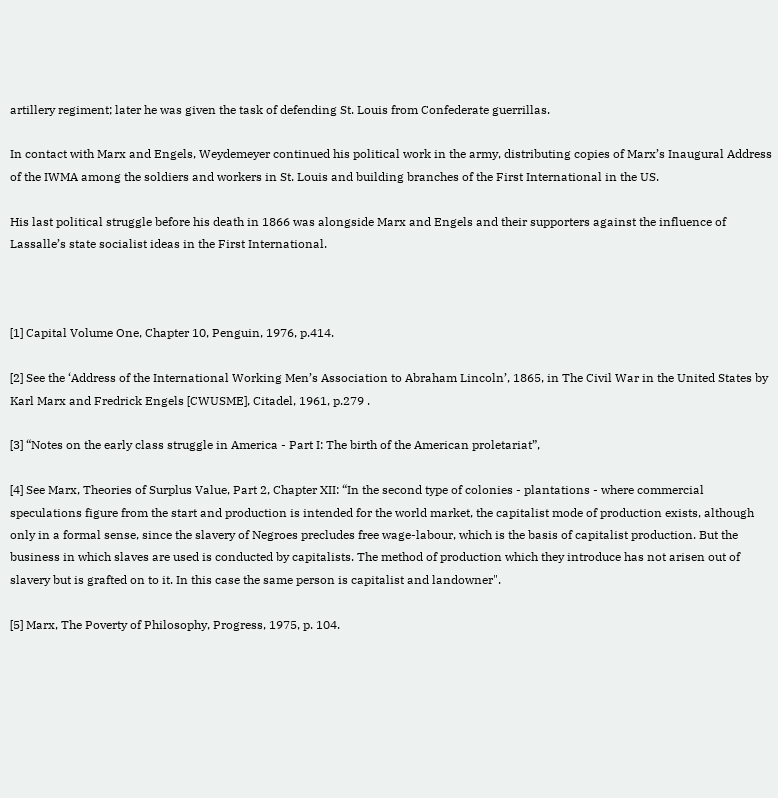artillery regiment; later he was given the task of defending St. Louis from Confederate guerrillas.

In contact with Marx and Engels, Weydemeyer continued his political work in the army, distributing copies of Marx’s Inaugural Address of the IWMA among the soldiers and workers in St. Louis and building branches of the First International in the US.

His last political struggle before his death in 1866 was alongside Marx and Engels and their supporters against the influence of Lassalle’s state socialist ideas in the First International.



[1] Capital Volume One, Chapter 10, Penguin, 1976, p.414.

[2] See the ‘Address of the International Working Men’s Association to Abraham Lincoln’, 1865, in The Civil War in the United States by Karl Marx and Fredrick Engels [CWUSME], Citadel, 1961, p.279 .

[3] “Notes on the early class struggle in America - Part I: The birth of the American proletariat”,

[4] See Marx, Theories of Surplus Value, Part 2, Chapter XII: “In the second type of colonies - plantations - where commercial speculations figure from the start and production is intended for the world market, the capitalist mode of production exists, although only in a formal sense, since the slavery of Negroes precludes free wage-labour, which is the basis of capitalist production. But the business in which slaves are used is conducted by capitalists. The method of production which they introduce has not arisen out of slavery but is grafted on to it. In this case the same person is capitalist and landowner".

[5] Marx, The Poverty of Philosophy, Progress, 1975, p. 104.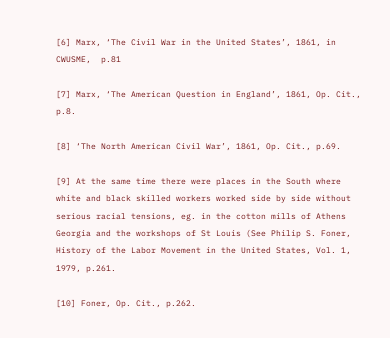[6] Marx, ‘The Civil War in the United States’, 1861, in CWUSME,  p.81

[7] Marx, ‘The American Question in England’, 1861, Op. Cit., p.8.

[8] ‘The North American Civil War’, 1861, Op. Cit., p.69.

[9] At the same time there were places in the South where white and black skilled workers worked side by side without serious racial tensions, eg. in the cotton mills of Athens Georgia and the workshops of St Louis (See Philip S. Foner, History of the Labor Movement in the United States, Vol. 1, 1979, p.261.

[10] Foner, Op. Cit., p.262.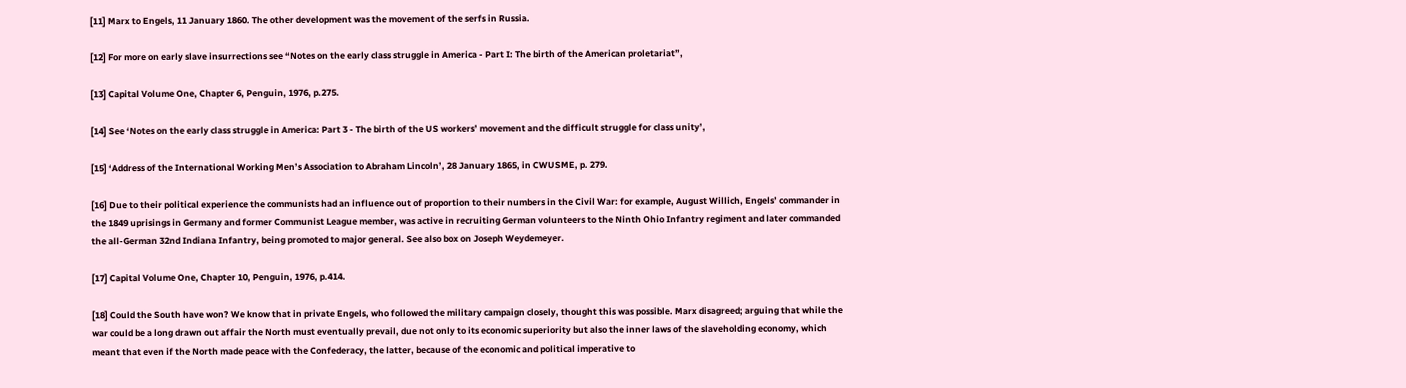[11] Marx to Engels, 11 January 1860. The other development was the movement of the serfs in Russia.

[12] For more on early slave insurrections see “Notes on the early class struggle in America - Part I: The birth of the American proletariat”,

[13] Capital Volume One, Chapter 6, Penguin, 1976, p.275.

[14] See ‘Notes on the early class struggle in America: Part 3 - The birth of the US workers’ movement and the difficult struggle for class unity’,

[15] ‘Address of the International Working Men’s Association to Abraham Lincoln’, 28 January 1865, in CWUSME, p. 279.

[16] Due to their political experience the communists had an influence out of proportion to their numbers in the Civil War: for example, August Willich, Engels’ commander in the 1849 uprisings in Germany and former Communist League member, was active in recruiting German volunteers to the Ninth Ohio Infantry regiment and later commanded the all-German 32nd Indiana Infantry, being promoted to major general. See also box on Joseph Weydemeyer.

[17] Capital Volume One, Chapter 10, Penguin, 1976, p.414.

[18] Could the South have won? We know that in private Engels, who followed the military campaign closely, thought this was possible. Marx disagreed; arguing that while the war could be a long drawn out affair the North must eventually prevail, due not only to its economic superiority but also the inner laws of the slaveholding economy, which meant that even if the North made peace with the Confederacy, the latter, because of the economic and political imperative to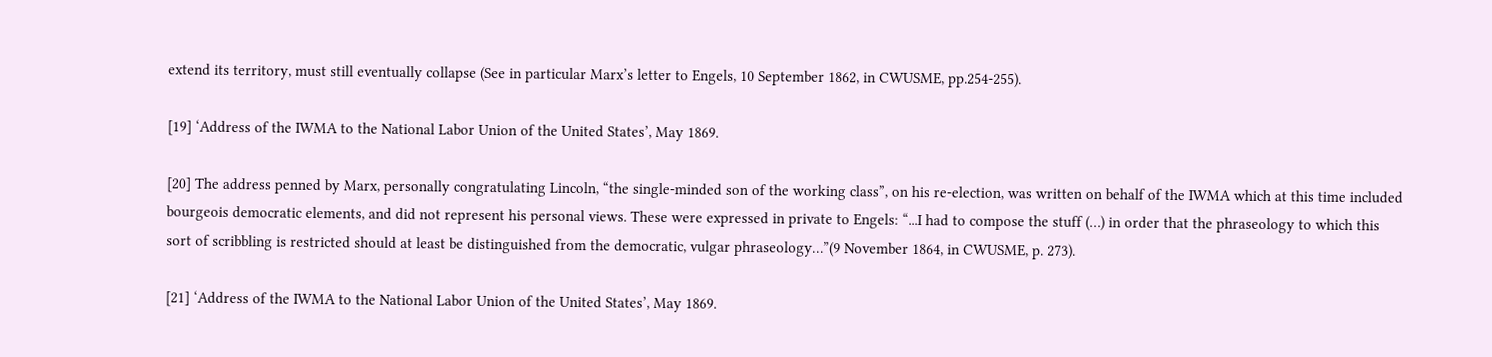extend its territory, must still eventually collapse (See in particular Marx’s letter to Engels, 10 September 1862, in CWUSME, pp.254-255).

[19] ‘Address of the IWMA to the National Labor Union of the United States’, May 1869.

[20] The address penned by Marx, personally congratulating Lincoln, “the single-minded son of the working class”, on his re-election, was written on behalf of the IWMA which at this time included bourgeois democratic elements, and did not represent his personal views. These were expressed in private to Engels: “...I had to compose the stuff (…) in order that the phraseology to which this sort of scribbling is restricted should at least be distinguished from the democratic, vulgar phraseology…”(9 November 1864, in CWUSME, p. 273).

[21] ‘Address of the IWMA to the National Labor Union of the United States’, May 1869.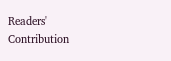Readers' Contribution